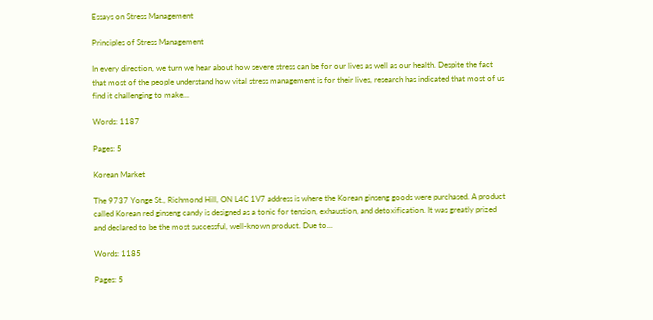Essays on Stress Management

Principles of Stress Management

In every direction, we turn we hear about how severe stress can be for our lives as well as our health. Despite the fact that most of the people understand how vital stress management is for their lives, research has indicated that most of us find it challenging to make...

Words: 1187

Pages: 5

Korean Market

The 9737 Yonge St., Richmond Hill, ON L4C 1V7 address is where the Korean ginseng goods were purchased. A product called Korean red ginseng candy is designed as a tonic for tension, exhaustion, and detoxification. It was greatly prized and declared to be the most successful, well-known product. Due to...

Words: 1185

Pages: 5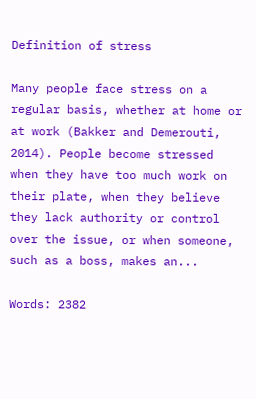Definition of stress

Many people face stress on a regular basis, whether at home or at work (Bakker and Demerouti, 2014). People become stressed when they have too much work on their plate, when they believe they lack authority or control over the issue, or when someone, such as a boss, makes an...

Words: 2382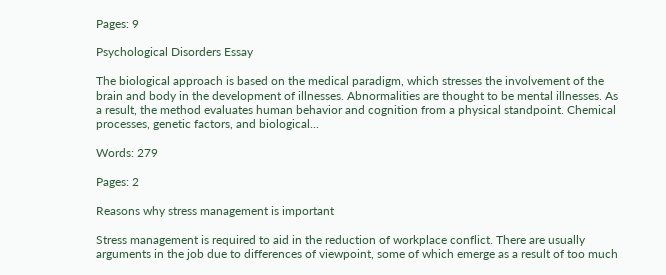Pages: 9

Psychological Disorders Essay

The biological approach is based on the medical paradigm, which stresses the involvement of the brain and body in the development of illnesses. Abnormalities are thought to be mental illnesses. As a result, the method evaluates human behavior and cognition from a physical standpoint. Chemical processes, genetic factors, and biological...

Words: 279

Pages: 2

Reasons why stress management is important

Stress management is required to aid in the reduction of workplace conflict. There are usually arguments in the job due to differences of viewpoint, some of which emerge as a result of too much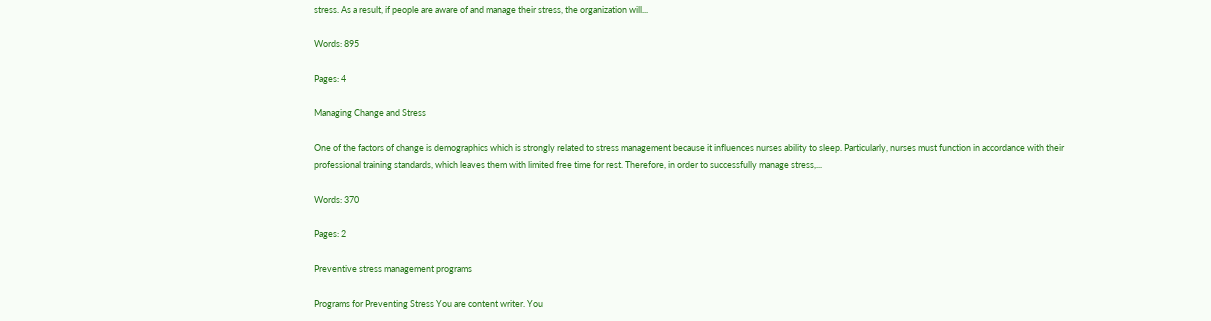stress. As a result, if people are aware of and manage their stress, the organization will...

Words: 895

Pages: 4

Managing Change and Stress

One of the factors of change is demographics which is strongly related to stress management because it influences nurses ability to sleep. Particularly, nurses must function in accordance with their professional training standards, which leaves them with limited free time for rest. Therefore, in order to successfully manage stress,...

Words: 370

Pages: 2

Preventive stress management programs

Programs for Preventing Stress You are content writer. You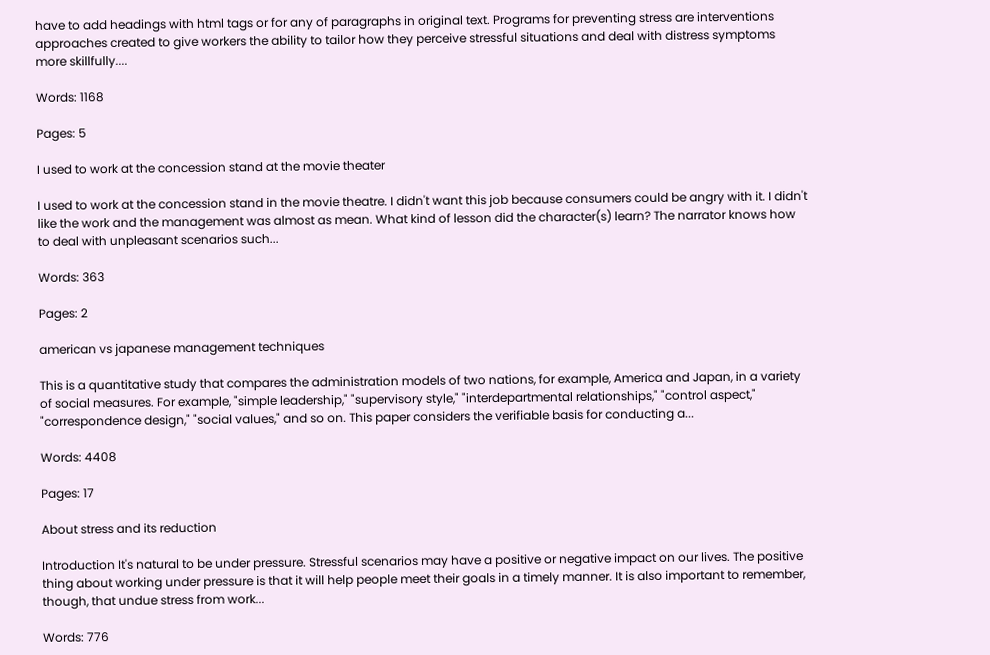have to add headings with html tags or for any of paragraphs in original text. Programs for preventing stress are interventions approaches created to give workers the ability to tailor how they perceive stressful situations and deal with distress symptoms more skillfully....

Words: 1168

Pages: 5

I used to work at the concession stand at the movie theater

I used to work at the concession stand in the movie theatre. I didn't want this job because consumers could be angry with it. I didn't like the work and the management was almost as mean. What kind of lesson did the character(s) learn? The narrator knows how to deal with unpleasant scenarios such...

Words: 363

Pages: 2

american vs japanese management techniques

This is a quantitative study that compares the administration models of two nations, for example, America and Japan, in a variety of social measures. For example, "simple leadership," "supervisory style," "interdepartmental relationships," "control aspect," "correspondence design," "social values," and so on. This paper considers the verifiable basis for conducting a...

Words: 4408

Pages: 17

About stress and its reduction

Introduction It's natural to be under pressure. Stressful scenarios may have a positive or negative impact on our lives. The positive thing about working under pressure is that it will help people meet their goals in a timely manner. It is also important to remember, though, that undue stress from work...

Words: 776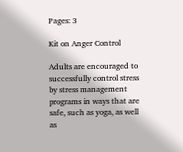Pages: 3

Kit on Anger Control

Adults are encouraged to successfully control stress by stress management programs in ways that are safe, such as yoga, as well as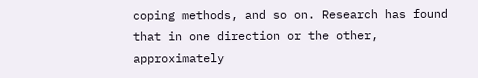coping methods, and so on. Research has found that in one direction or the other, approximately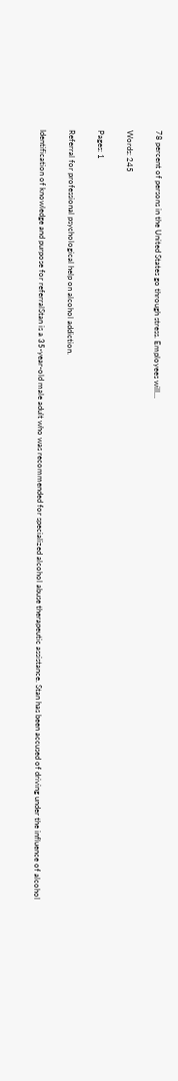78 percent of persons in the United States go through stress. Employees will...

Words: 245

Pages: 1

Referral for professional psychological help on alcohol addiction.

Identification of knowledge and purpose for referralStan is a 35-year-old male adult who was recommended for specialized alcohol abuse therapeutic assistance. Stan has been accused of driving under the influence of alcohol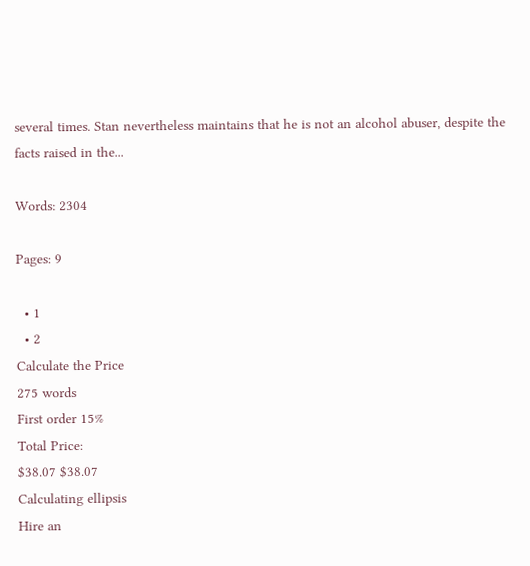several times. Stan nevertheless maintains that he is not an alcohol abuser, despite the facts raised in the...

Words: 2304

Pages: 9

  • 1
  • 2
Calculate the Price
275 words
First order 15%
Total Price:
$38.07 $38.07
Calculating ellipsis
Hire an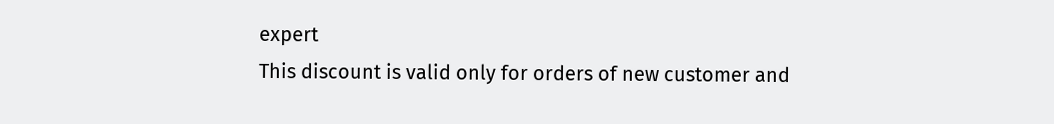expert
This discount is valid only for orders of new customer and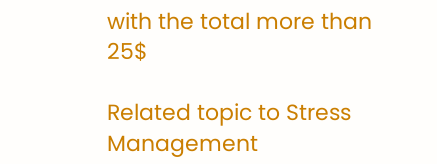with the total more than 25$

Related topic to Stress Management